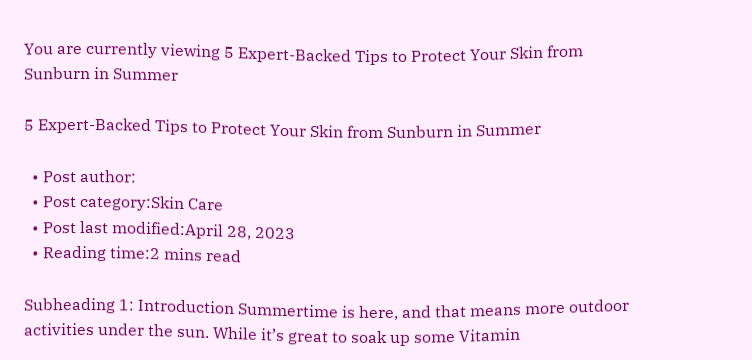You are currently viewing 5 Expert-Backed Tips to Protect Your Skin from Sunburn in Summer

5 Expert-Backed Tips to Protect Your Skin from Sunburn in Summer

  • Post author:
  • Post category:Skin Care
  • Post last modified:April 28, 2023
  • Reading time:2 mins read

Subheading 1: Introduction Summertime is here, and that means more outdoor activities under the sun. While it’s great to soak up some Vitamin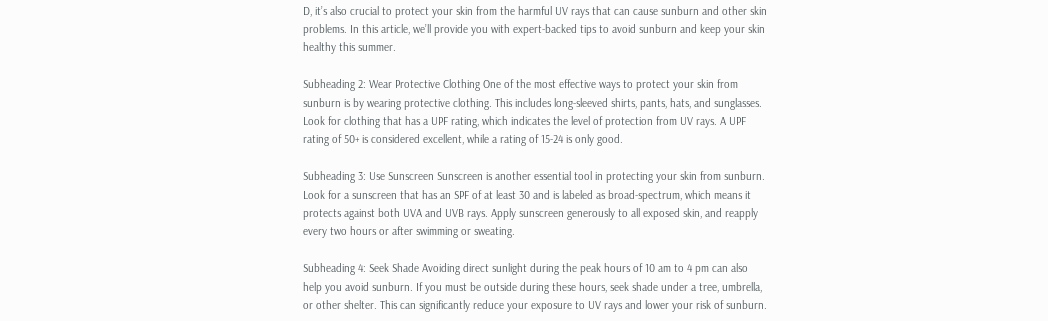D, it’s also crucial to protect your skin from the harmful UV rays that can cause sunburn and other skin problems. In this article, we’ll provide you with expert-backed tips to avoid sunburn and keep your skin healthy this summer.

Subheading 2: Wear Protective Clothing One of the most effective ways to protect your skin from sunburn is by wearing protective clothing. This includes long-sleeved shirts, pants, hats, and sunglasses. Look for clothing that has a UPF rating, which indicates the level of protection from UV rays. A UPF rating of 50+ is considered excellent, while a rating of 15-24 is only good.

Subheading 3: Use Sunscreen Sunscreen is another essential tool in protecting your skin from sunburn. Look for a sunscreen that has an SPF of at least 30 and is labeled as broad-spectrum, which means it protects against both UVA and UVB rays. Apply sunscreen generously to all exposed skin, and reapply every two hours or after swimming or sweating.

Subheading 4: Seek Shade Avoiding direct sunlight during the peak hours of 10 am to 4 pm can also help you avoid sunburn. If you must be outside during these hours, seek shade under a tree, umbrella, or other shelter. This can significantly reduce your exposure to UV rays and lower your risk of sunburn.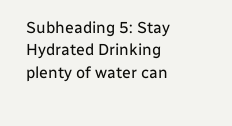Subheading 5: Stay Hydrated Drinking plenty of water can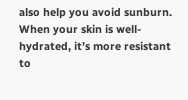also help you avoid sunburn. When your skin is well-hydrated, it’s more resistant to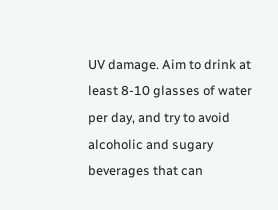UV damage. Aim to drink at least 8-10 glasses of water per day, and try to avoid alcoholic and sugary beverages that can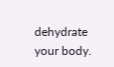dehydrate your body.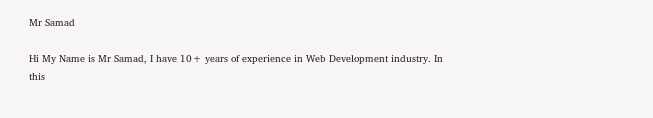Mr Samad

Hi My Name is Mr Samad, I have 10+ years of experience in Web Development industry. In this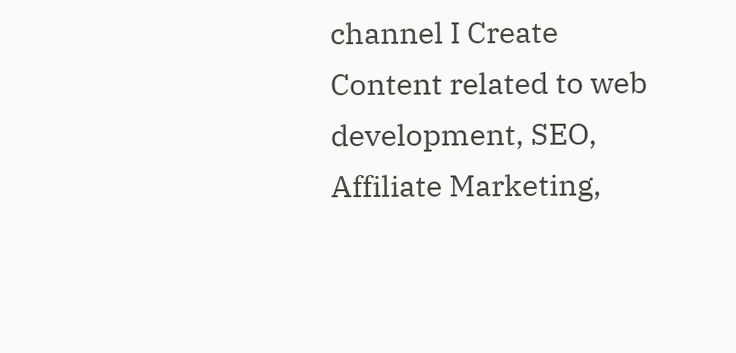channel I Create Content related to web development, SEO, Affiliate Marketing,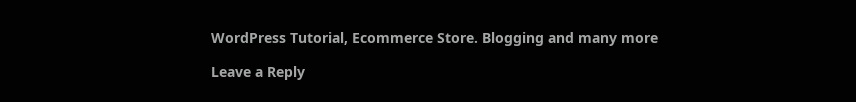WordPress Tutorial, Ecommerce Store. Blogging and many more

Leave a Reply